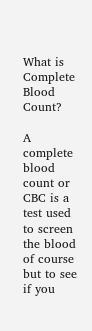What is Complete Blood Count?

A complete blood count or CBC is a test used to screen the blood of course but to see if you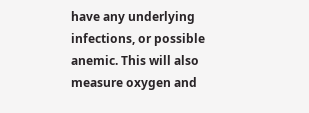have any underlying infections, or possible anemic. This will also measure oxygen and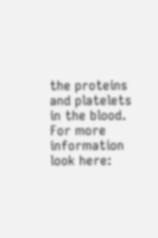the proteins and platelets in the blood. For more information look here: